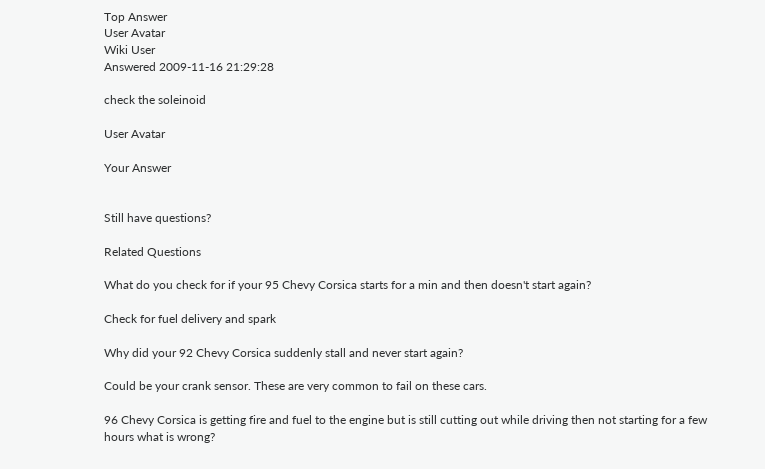Top Answer
User Avatar
Wiki User
Answered 2009-11-16 21:29:28

check the soleinoid

User Avatar

Your Answer


Still have questions?

Related Questions

What do you check for if your 95 Chevy Corsica starts for a min and then doesn't start again?

Check for fuel delivery and spark

Why did your 92 Chevy Corsica suddenly stall and never start again?

Could be your crank sensor. These are very common to fail on these cars.

96 Chevy Corsica is getting fire and fuel to the engine but is still cutting out while driving then not starting for a few hours what is wrong?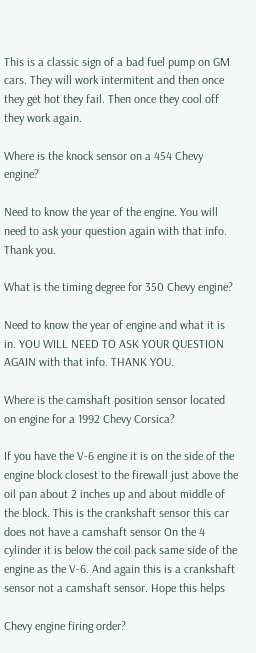This is a classic sign of a bad fuel pump on GM cars. They will work intermitent and then once they get hot they fail. Then once they cool off they work again.

Where is the knock sensor on a 454 Chevy engine?

Need to know the year of the engine. You will need to ask your question again with that info. Thank you.

What is the timing degree for 350 Chevy engine?

Need to know the year of engine and what it is in. YOU WILL NEED TO ASK YOUR QUESTION AGAIN with that info. THANK YOU.

Where is the camshaft position sensor located on engine for a 1992 Chevy Corsica?

If you have the V-6 engine it is on the side of the engine block closest to the firewall just above the oil pan about 2 inches up and about middle of the block. This is the crankshaft sensor this car does not have a camshaft sensor On the 4 cylinder it is below the coil pack same side of the engine as the V-6. And again this is a crankshaft sensor not a camshaft sensor. Hope this helps

Chevy engine firing order?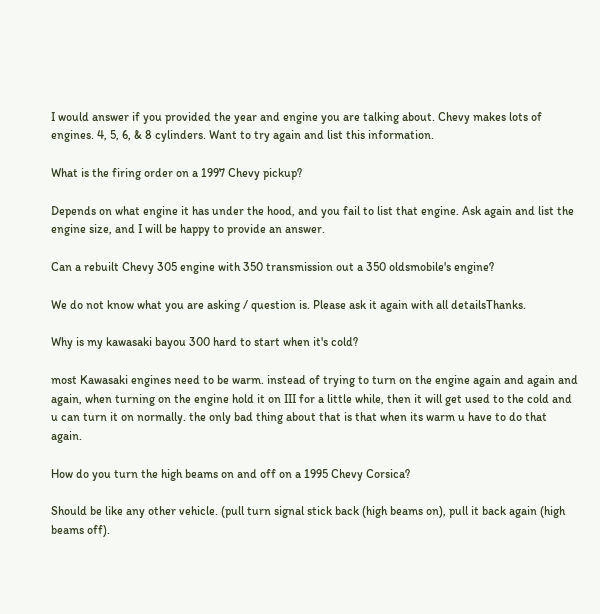I would answer if you provided the year and engine you are talking about. Chevy makes lots of engines. 4, 5, 6, & 8 cylinders. Want to try again and list this information.

What is the firing order on a 1997 Chevy pickup?

Depends on what engine it has under the hood, and you fail to list that engine. Ask again and list the engine size, and I will be happy to provide an answer.

Can a rebuilt Chevy 305 engine with 350 transmission out a 350 oldsmobile's engine?

We do not know what you are asking / question is. Please ask it again with all detailsThanks.

Why is my kawasaki bayou 300 hard to start when it's cold?

most Kawasaki engines need to be warm. instead of trying to turn on the engine again and again and again, when turning on the engine hold it on III for a little while, then it will get used to the cold and u can turn it on normally. the only bad thing about that is that when its warm u have to do that again.

How do you turn the high beams on and off on a 1995 Chevy Corsica?

Should be like any other vehicle. (pull turn signal stick back (high beams on), pull it back again (high beams off).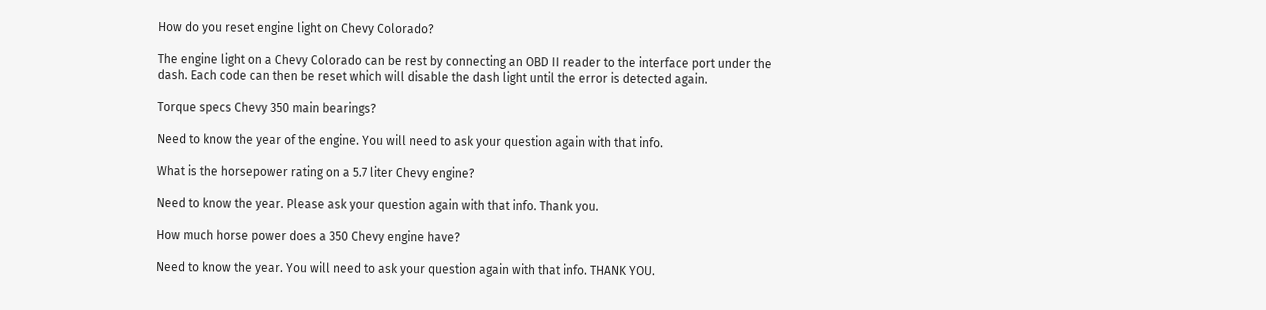How do you reset engine light on Chevy Colorado?

The engine light on a Chevy Colorado can be rest by connecting an OBD II reader to the interface port under the dash. Each code can then be reset which will disable the dash light until the error is detected again.

Torque specs Chevy 350 main bearings?

Need to know the year of the engine. You will need to ask your question again with that info.

What is the horsepower rating on a 5.7 liter Chevy engine?

Need to know the year. Please ask your question again with that info. Thank you.

How much horse power does a 350 Chevy engine have?

Need to know the year. You will need to ask your question again with that info. THANK YOU.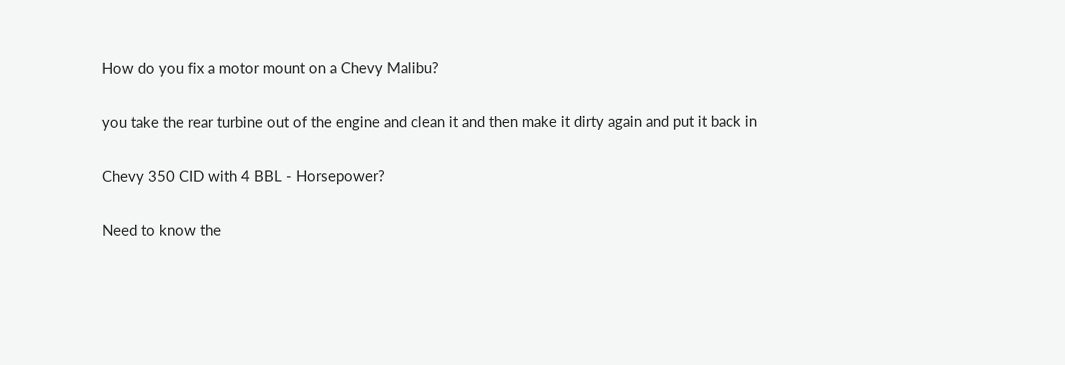How do you fix a motor mount on a Chevy Malibu?

you take the rear turbine out of the engine and clean it and then make it dirty again and put it back in

Chevy 350 CID with 4 BBL - Horsepower?

Need to know the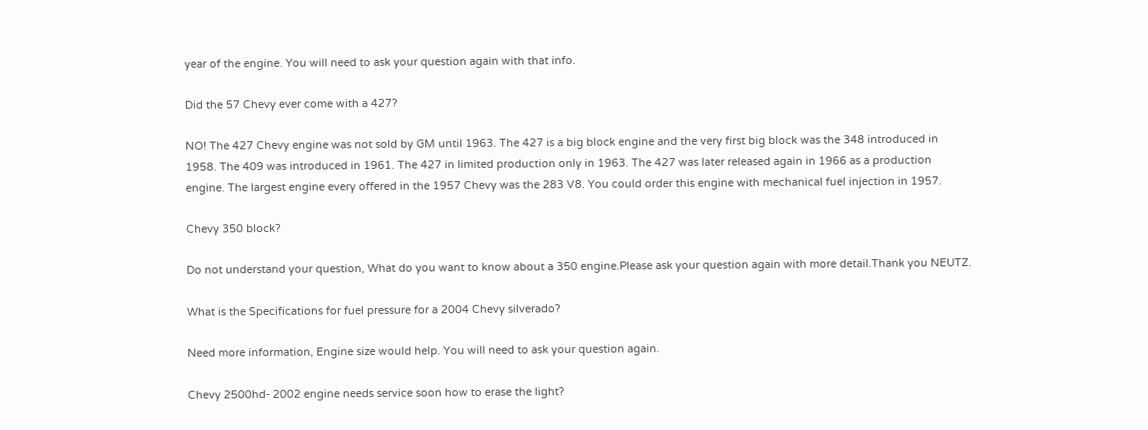year of the engine. You will need to ask your question again with that info.

Did the 57 Chevy ever come with a 427?

NO! The 427 Chevy engine was not sold by GM until 1963. The 427 is a big block engine and the very first big block was the 348 introduced in 1958. The 409 was introduced in 1961. The 427 in limited production only in 1963. The 427 was later released again in 1966 as a production engine. The largest engine every offered in the 1957 Chevy was the 283 V8. You could order this engine with mechanical fuel injection in 1957.

Chevy 350 block?

Do not understand your question, What do you want to know about a 350 engine.Please ask your question again with more detail.Thank you NEUTZ.

What is the Specifications for fuel pressure for a 2004 Chevy silverado?

Need more information, Engine size would help. You will need to ask your question again.

Chevy 2500hd- 2002 engine needs service soon how to erase the light?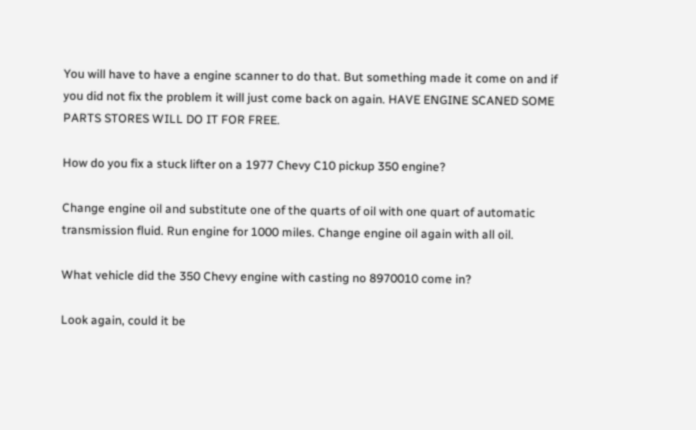You will have to have a engine scanner to do that. But something made it come on and if you did not fix the problem it will just come back on again. HAVE ENGINE SCANED SOME PARTS STORES WILL DO IT FOR FREE.

How do you fix a stuck lifter on a 1977 Chevy C10 pickup 350 engine?

Change engine oil and substitute one of the quarts of oil with one quart of automatic transmission fluid. Run engine for 1000 miles. Change engine oil again with all oil.

What vehicle did the 350 Chevy engine with casting no 8970010 come in?

Look again, could it be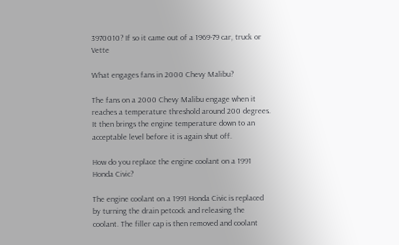3970010? If so it came out of a 1969-79 car, truck or Vette

What engages fans in 2000 Chevy Malibu?

The fans on a 2000 Chevy Malibu engage when it reaches a temperature threshold around 200 degrees. It then brings the engine temperature down to an acceptable level before it is again shut off.

How do you replace the engine coolant on a 1991 Honda Civic?

The engine coolant on a 1991 Honda Civic is replaced by turning the drain petcock and releasing the coolant. The filler cap is then removed and coolant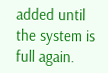added until the system is full again.